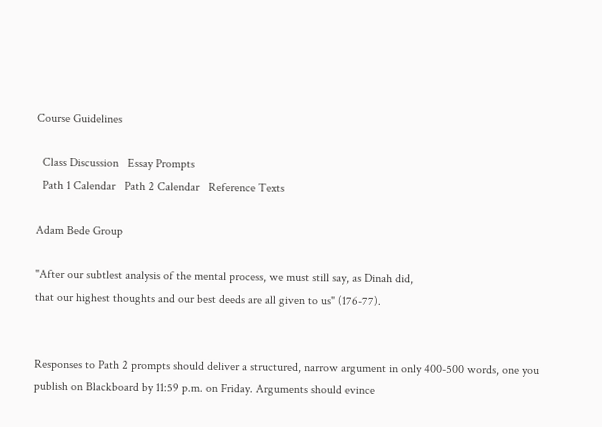Course Guidelines

  Class Discussion   Essay Prompts
  Path 1 Calendar   Path 2 Calendar   Reference Texts

Adam Bede Group

"After our subtlest analysis of the mental process, we must still say, as Dinah did,
that our highest thoughts and our best deeds are all given to us" (176-77).


Responses to Path 2 prompts should deliver a structured, narrow argument in only 400-500 words, one you publish on Blackboard by 11:59 p.m. on Friday. Arguments should evince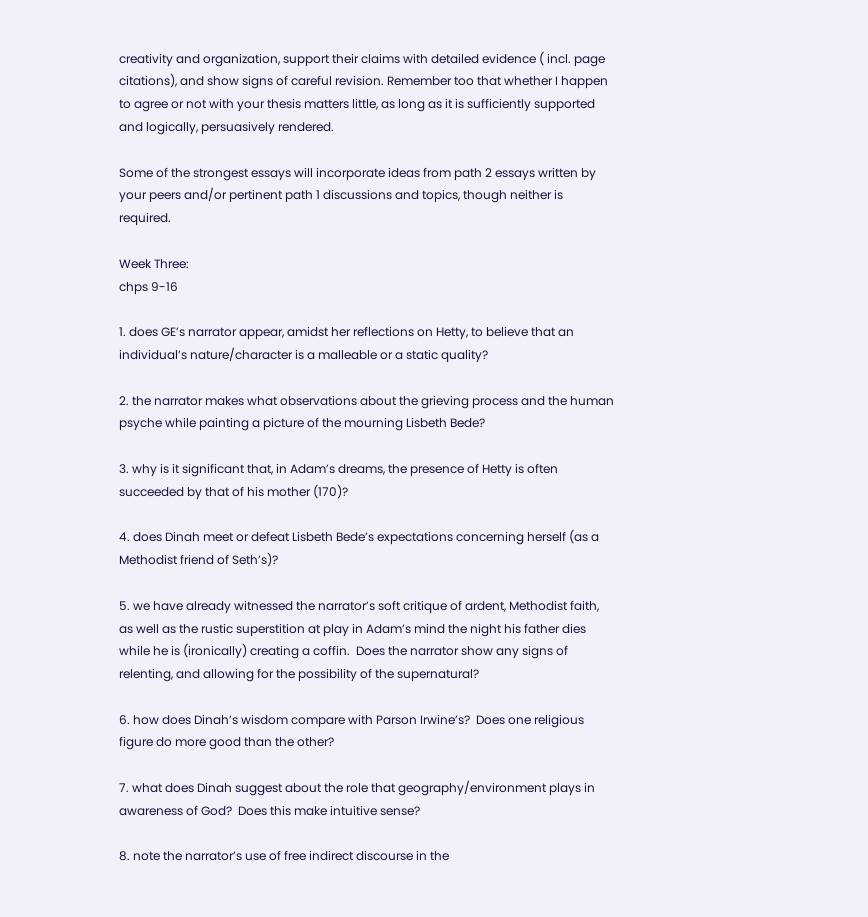creativity and organization, support their claims with detailed evidence ( incl. page citations), and show signs of careful revision. Remember too that whether I happen to agree or not with your thesis matters little, as long as it is sufficiently supported and logically, persuasively rendered.

Some of the strongest essays will incorporate ideas from path 2 essays written by your peers and/or pertinent path 1 discussions and topics, though neither is required.

Week Three:
chps 9-16

1. does GE’s narrator appear, amidst her reflections on Hetty, to believe that an individual’s nature/character is a malleable or a static quality?

2. the narrator makes what observations about the grieving process and the human psyche while painting a picture of the mourning Lisbeth Bede?

3. why is it significant that, in Adam’s dreams, the presence of Hetty is often succeeded by that of his mother (170)?

4. does Dinah meet or defeat Lisbeth Bede’s expectations concerning herself (as a Methodist friend of Seth’s)?

5. we have already witnessed the narrator’s soft critique of ardent, Methodist faith, as well as the rustic superstition at play in Adam’s mind the night his father dies while he is (ironically) creating a coffin.  Does the narrator show any signs of relenting, and allowing for the possibility of the supernatural?

6. how does Dinah’s wisdom compare with Parson Irwine’s?  Does one religious figure do more good than the other?

7. what does Dinah suggest about the role that geography/environment plays in awareness of God?  Does this make intuitive sense?

8. note the narrator’s use of free indirect discourse in the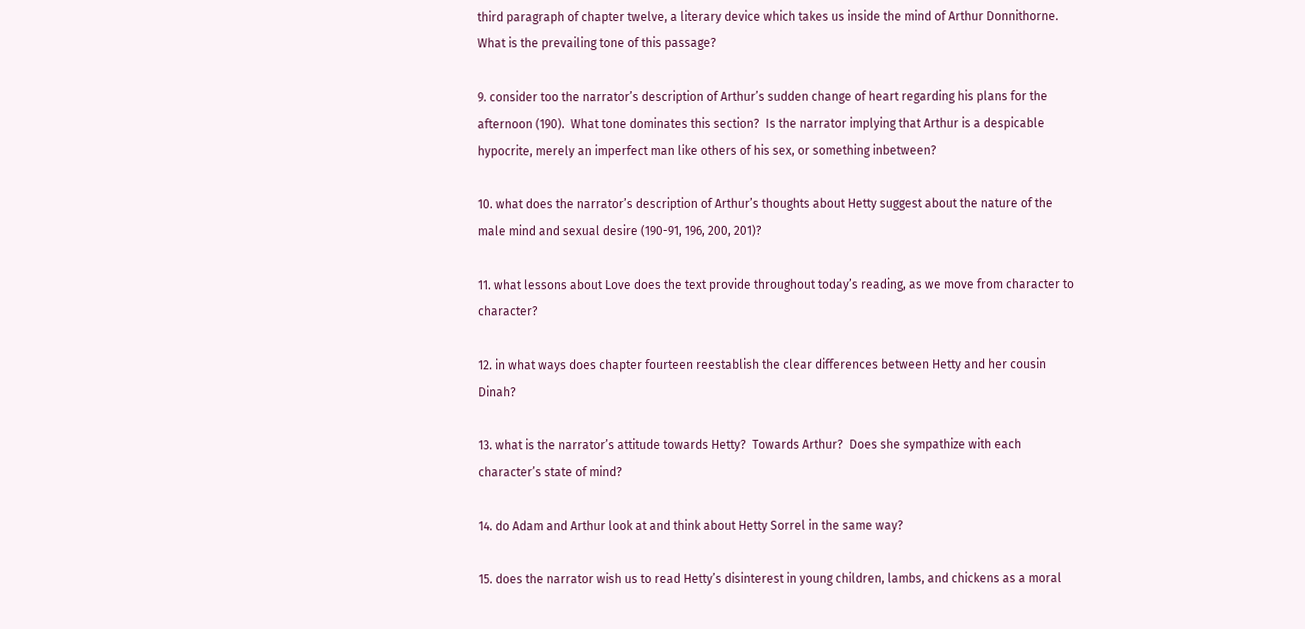third paragraph of chapter twelve, a literary device which takes us inside the mind of Arthur Donnithorne.  What is the prevailing tone of this passage?

9. consider too the narrator’s description of Arthur’s sudden change of heart regarding his plans for the afternoon (190).  What tone dominates this section?  Is the narrator implying that Arthur is a despicable hypocrite, merely an imperfect man like others of his sex, or something inbetween?

10. what does the narrator’s description of Arthur’s thoughts about Hetty suggest about the nature of the male mind and sexual desire (190-91, 196, 200, 201)?

11. what lessons about Love does the text provide throughout today’s reading, as we move from character to character?

12. in what ways does chapter fourteen reestablish the clear differences between Hetty and her cousin Dinah?

13. what is the narrator’s attitude towards Hetty?  Towards Arthur?  Does she sympathize with each character’s state of mind?

14. do Adam and Arthur look at and think about Hetty Sorrel in the same way?

15. does the narrator wish us to read Hetty’s disinterest in young children, lambs, and chickens as a moral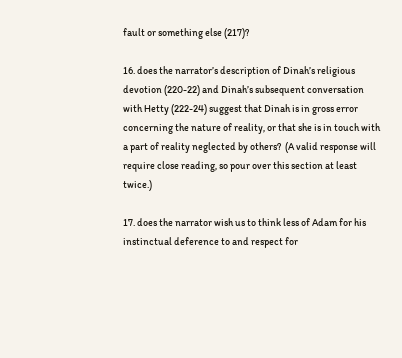fault or something else (217)?

16. does the narrator’s description of Dinah’s religious devotion (220-22) and Dinah’s subsequent conversation with Hetty (222-24) suggest that Dinah is in gross error concerning the nature of reality, or that she is in touch with a part of reality neglected by others?  (A valid response will require close reading, so pour over this section at least twice.)

17. does the narrator wish us to think less of Adam for his instinctual deference to and respect for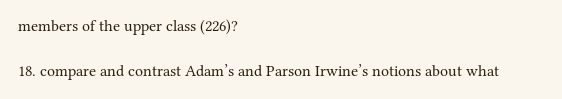members of the upper class (226)?

18. compare and contrast Adam’s and Parson Irwine’s notions about what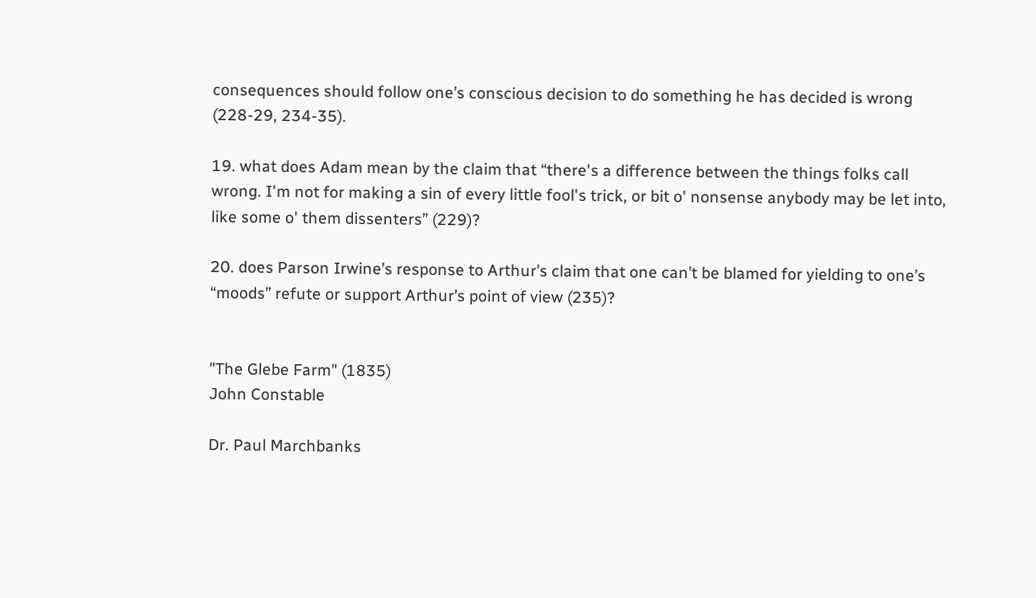consequences should follow one’s conscious decision to do something he has decided is wrong (228-29, 234-35).

19. what does Adam mean by the claim that “there's a difference between the things folks call wrong. I'm not for making a sin of every little fool's trick, or bit o' nonsense anybody may be let into, like some o' them dissenters” (229)?

20. does Parson Irwine’s response to Arthur’s claim that one can’t be blamed for yielding to one’s “moods” refute or support Arthur’s point of view (235)?


"The Glebe Farm" (1835)
John Constable

Dr. Paul Marchbanks